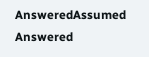AnsweredAssumed Answered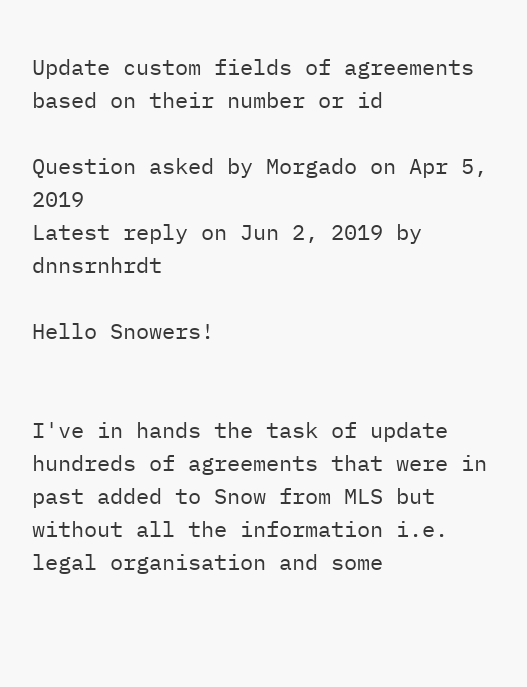Update custom fields of agreements based on their number or id

Question asked by Morgado on Apr 5, 2019
Latest reply on Jun 2, 2019 by dnnsrnhrdt

Hello Snowers!


I've in hands the task of update hundreds of agreements that were in past added to Snow from MLS but without all the information i.e. legal organisation and some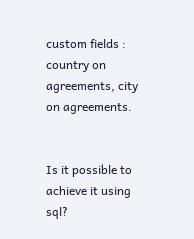custom fields : country on agreements, city on agreements.


Is it possible to achieve it using sql?